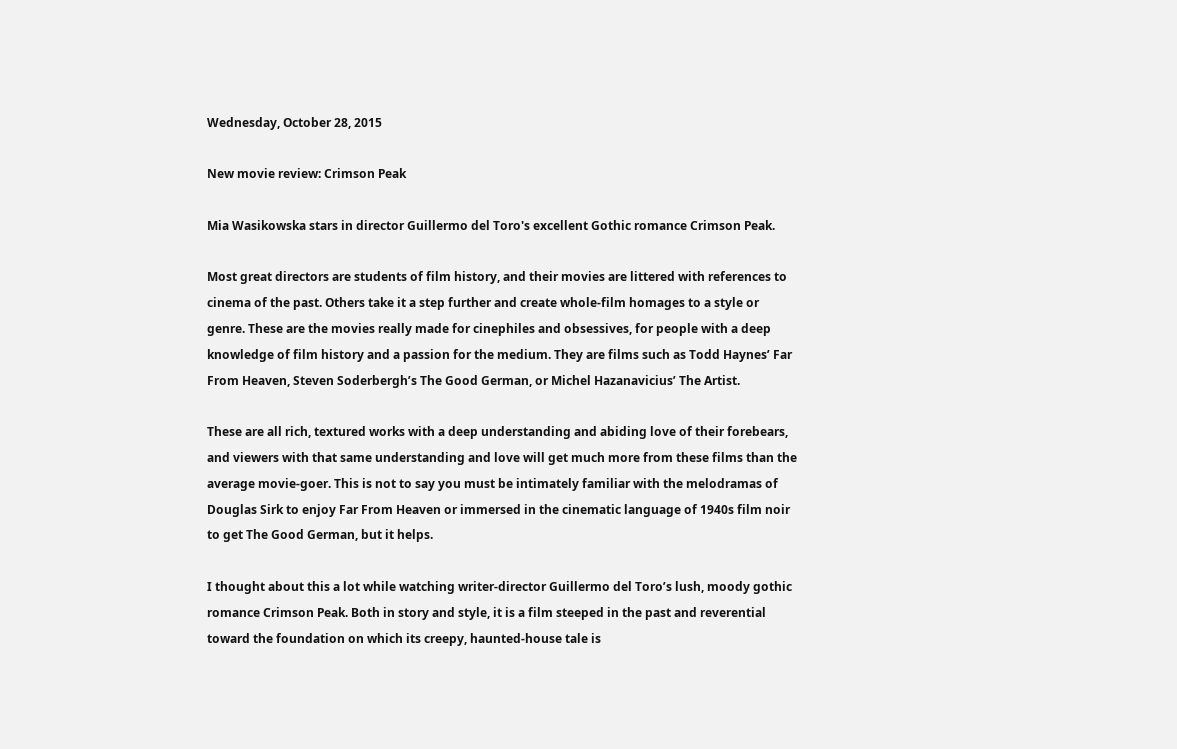Wednesday, October 28, 2015

New movie review: Crimson Peak

Mia Wasikowska stars in director Guillermo del Toro's excellent Gothic romance Crimson Peak.

Most great directors are students of film history, and their movies are littered with references to cinema of the past. Others take it a step further and create whole-film homages to a style or genre. These are the movies really made for cinephiles and obsessives, for people with a deep knowledge of film history and a passion for the medium. They are films such as Todd Haynes’ Far From Heaven, Steven Soderbergh’s The Good German, or Michel Hazanavicius’ The Artist.

These are all rich, textured works with a deep understanding and abiding love of their forebears, and viewers with that same understanding and love will get much more from these films than the average movie-goer. This is not to say you must be intimately familiar with the melodramas of Douglas Sirk to enjoy Far From Heaven or immersed in the cinematic language of 1940s film noir to get The Good German, but it helps.

I thought about this a lot while watching writer-director Guillermo del Toro’s lush, moody gothic romance Crimson Peak. Both in story and style, it is a film steeped in the past and reverential toward the foundation on which its creepy, haunted-house tale is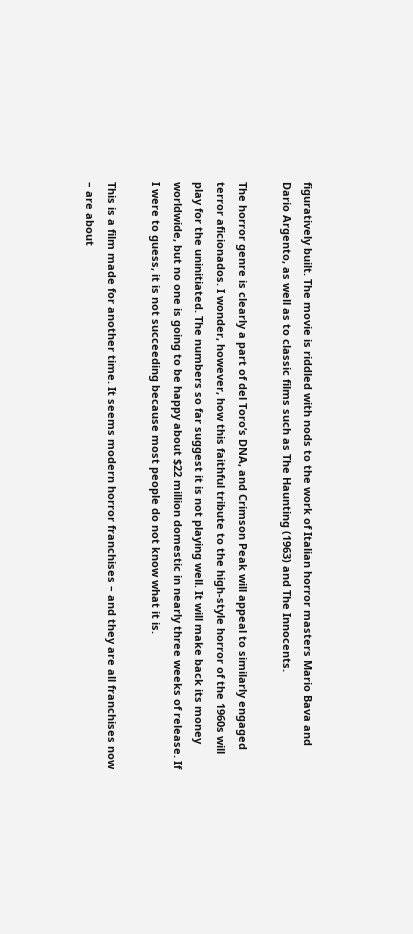figuratively built. The movie is riddled with nods to the work of Italian horror masters Mario Bava and Dario Argento, as well as to classic films such as The Haunting (1963) and The Innocents.

The horror genre is clearly a part of del Toro’s DNA, and Crimson Peak will appeal to similarly engaged terror aficionados. I wonder, however, how this faithful tribute to the high-style horror of the 1960s will play for the uninitiated. The numbers so far suggest it is not playing well. It will make back its money worldwide, but no one is going to be happy about $22 million domestic in nearly three weeks of release. If I were to guess, it is not succeeding because most people do not know what it is.

This is a film made for another time. It seems modern horror franchises – and they are all franchises now – are about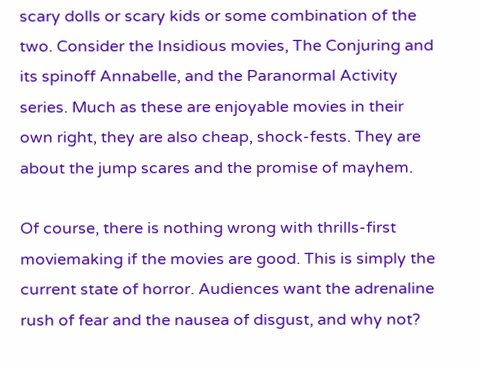scary dolls or scary kids or some combination of the two. Consider the Insidious movies, The Conjuring and its spinoff Annabelle, and the Paranormal Activity series. Much as these are enjoyable movies in their own right, they are also cheap, shock-fests. They are about the jump scares and the promise of mayhem.

Of course, there is nothing wrong with thrills-first moviemaking if the movies are good. This is simply the current state of horror. Audiences want the adrenaline rush of fear and the nausea of disgust, and why not?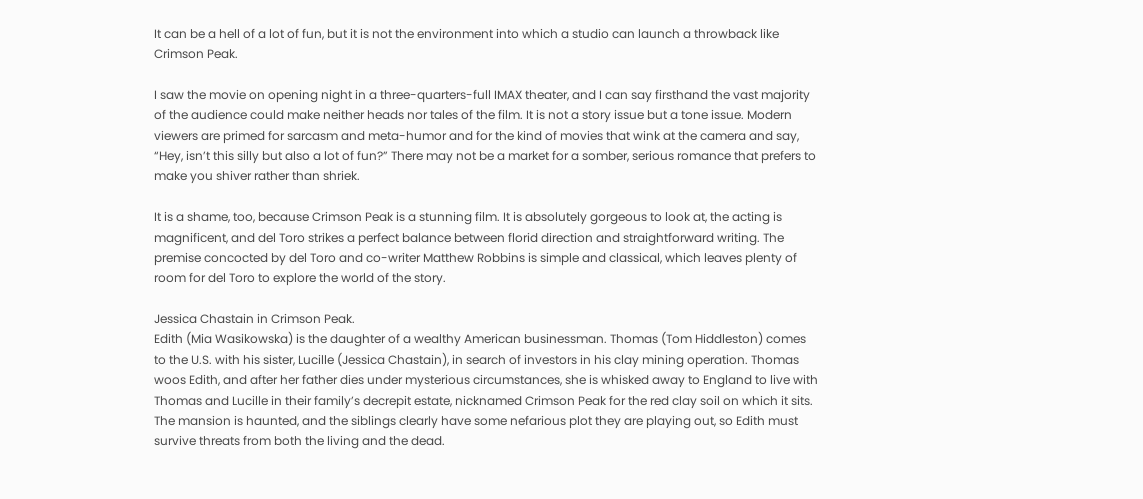It can be a hell of a lot of fun, but it is not the environment into which a studio can launch a throwback like Crimson Peak.

I saw the movie on opening night in a three-quarters-full IMAX theater, and I can say firsthand the vast majority of the audience could make neither heads nor tales of the film. It is not a story issue but a tone issue. Modern viewers are primed for sarcasm and meta-humor and for the kind of movies that wink at the camera and say, “Hey, isn’t this silly but also a lot of fun?” There may not be a market for a somber, serious romance that prefers to make you shiver rather than shriek.

It is a shame, too, because Crimson Peak is a stunning film. It is absolutely gorgeous to look at, the acting is magnificent, and del Toro strikes a perfect balance between florid direction and straightforward writing. The premise concocted by del Toro and co-writer Matthew Robbins is simple and classical, which leaves plenty of room for del Toro to explore the world of the story.

Jessica Chastain in Crimson Peak.
Edith (Mia Wasikowska) is the daughter of a wealthy American businessman. Thomas (Tom Hiddleston) comes to the U.S. with his sister, Lucille (Jessica Chastain), in search of investors in his clay mining operation. Thomas woos Edith, and after her father dies under mysterious circumstances, she is whisked away to England to live with Thomas and Lucille in their family’s decrepit estate, nicknamed Crimson Peak for the red clay soil on which it sits. The mansion is haunted, and the siblings clearly have some nefarious plot they are playing out, so Edith must survive threats from both the living and the dead.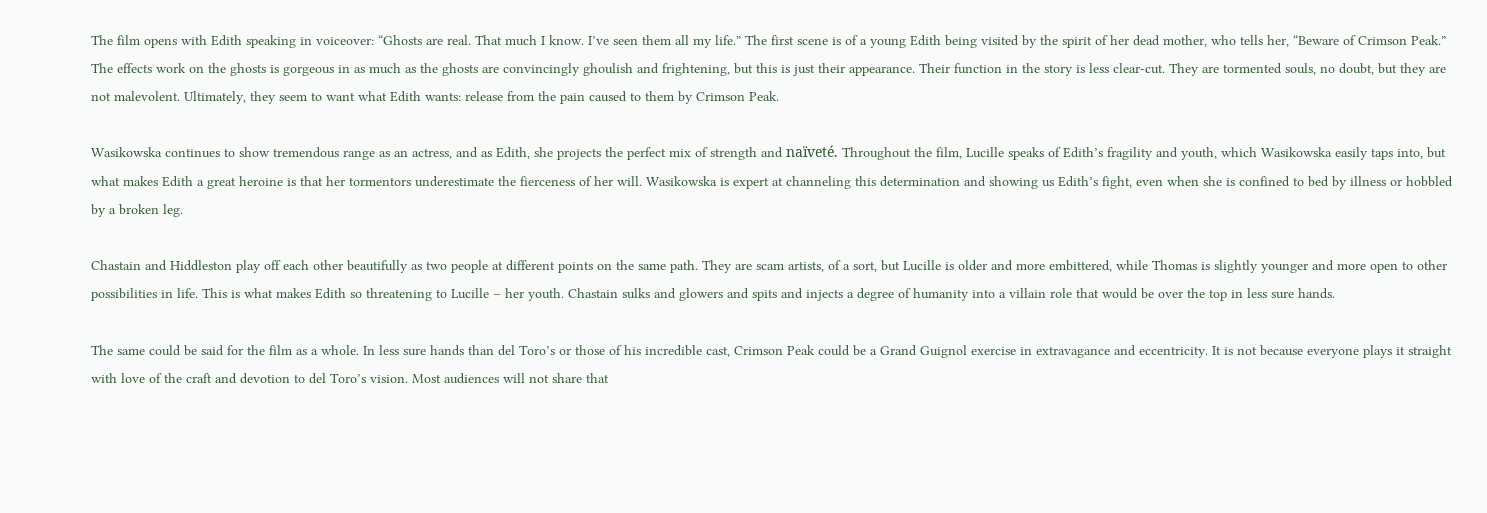The film opens with Edith speaking in voiceover: “Ghosts are real. That much I know. I’ve seen them all my life.” The first scene is of a young Edith being visited by the spirit of her dead mother, who tells her, “Beware of Crimson Peak.” The effects work on the ghosts is gorgeous in as much as the ghosts are convincingly ghoulish and frightening, but this is just their appearance. Their function in the story is less clear-cut. They are tormented souls, no doubt, but they are not malevolent. Ultimately, they seem to want what Edith wants: release from the pain caused to them by Crimson Peak.

Wasikowska continues to show tremendous range as an actress, and as Edith, she projects the perfect mix of strength and naïveté. Throughout the film, Lucille speaks of Edith’s fragility and youth, which Wasikowska easily taps into, but what makes Edith a great heroine is that her tormentors underestimate the fierceness of her will. Wasikowska is expert at channeling this determination and showing us Edith’s fight, even when she is confined to bed by illness or hobbled by a broken leg.

Chastain and Hiddleston play off each other beautifully as two people at different points on the same path. They are scam artists, of a sort, but Lucille is older and more embittered, while Thomas is slightly younger and more open to other possibilities in life. This is what makes Edith so threatening to Lucille – her youth. Chastain sulks and glowers and spits and injects a degree of humanity into a villain role that would be over the top in less sure hands.

The same could be said for the film as a whole. In less sure hands than del Toro’s or those of his incredible cast, Crimson Peak could be a Grand Guignol exercise in extravagance and eccentricity. It is not because everyone plays it straight with love of the craft and devotion to del Toro’s vision. Most audiences will not share that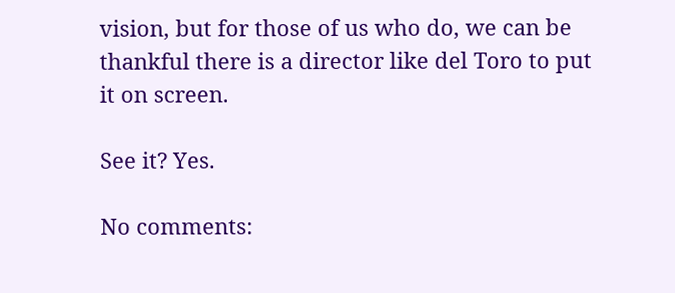vision, but for those of us who do, we can be thankful there is a director like del Toro to put it on screen.

See it? Yes.

No comments: